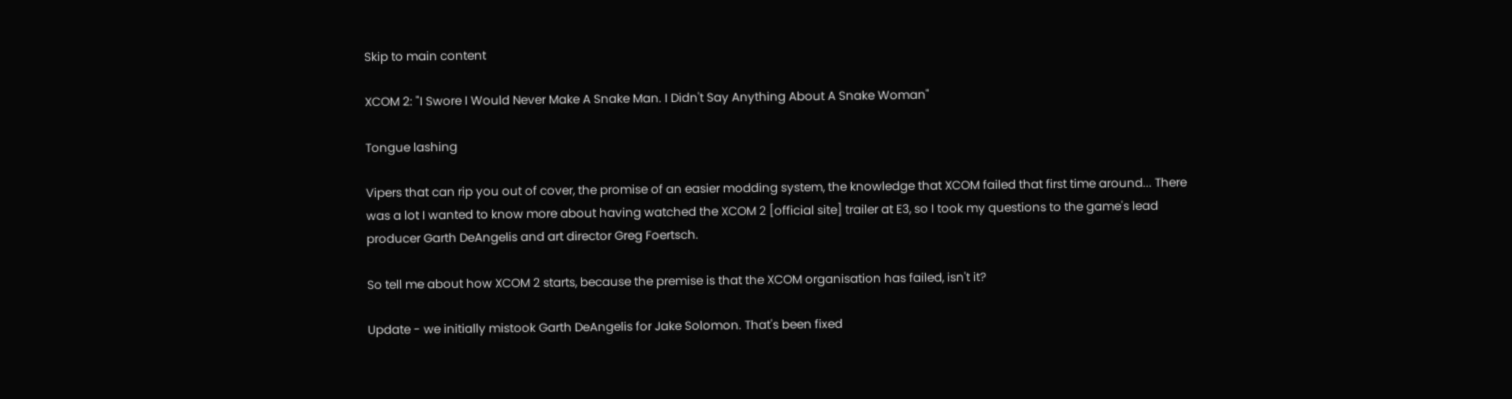Skip to main content

XCOM 2: "I Swore I Would Never Make A Snake Man. I Didn't Say Anything About A Snake Woman"

Tongue lashing

Vipers that can rip you out of cover, the promise of an easier modding system, the knowledge that XCOM failed that first time around... There was a lot I wanted to know more about having watched the XCOM 2 [official site] trailer at E3, so I took my questions to the game's lead producer Garth DeAngelis and art director Greg Foertsch.

So tell me about how XCOM 2 starts, because the premise is that the XCOM organisation has failed, isn't it?

Update - we initially mistook Garth DeAngelis for Jake Solomon. That's been fixed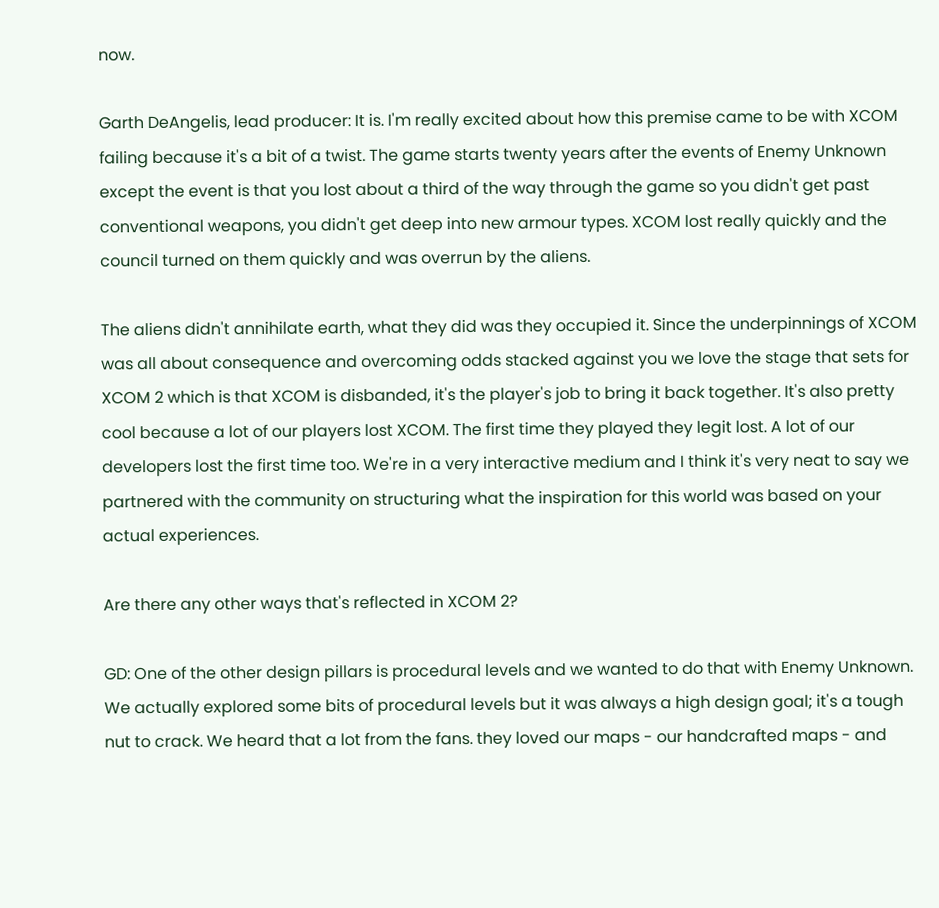now.

Garth DeAngelis, lead producer: It is. I'm really excited about how this premise came to be with XCOM failing because it's a bit of a twist. The game starts twenty years after the events of Enemy Unknown except the event is that you lost about a third of the way through the game so you didn't get past conventional weapons, you didn't get deep into new armour types. XCOM lost really quickly and the council turned on them quickly and was overrun by the aliens.

The aliens didn't annihilate earth, what they did was they occupied it. Since the underpinnings of XCOM was all about consequence and overcoming odds stacked against you we love the stage that sets for XCOM 2 which is that XCOM is disbanded, it's the player's job to bring it back together. It's also pretty cool because a lot of our players lost XCOM. The first time they played they legit lost. A lot of our developers lost the first time too. We're in a very interactive medium and I think it's very neat to say we partnered with the community on structuring what the inspiration for this world was based on your actual experiences.

Are there any other ways that's reflected in XCOM 2?

GD: One of the other design pillars is procedural levels and we wanted to do that with Enemy Unknown. We actually explored some bits of procedural levels but it was always a high design goal; it's a tough nut to crack. We heard that a lot from the fans. they loved our maps - our handcrafted maps - and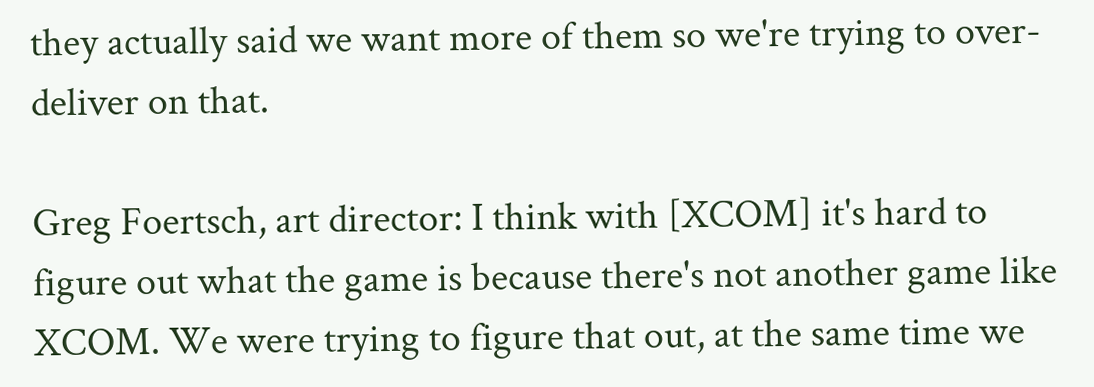they actually said we want more of them so we're trying to over-deliver on that.

Greg Foertsch, art director: I think with [XCOM] it's hard to figure out what the game is because there's not another game like XCOM. We were trying to figure that out, at the same time we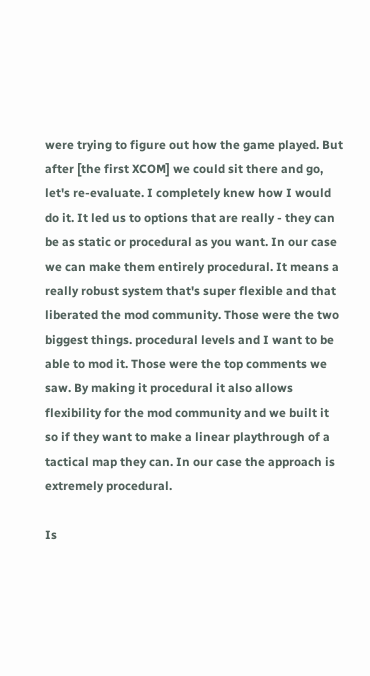were trying to figure out how the game played. But after [the first XCOM] we could sit there and go, let's re-evaluate. I completely knew how I would do it. It led us to options that are really - they can be as static or procedural as you want. In our case we can make them entirely procedural. It means a really robust system that's super flexible and that liberated the mod community. Those were the two biggest things. procedural levels and I want to be able to mod it. Those were the top comments we saw. By making it procedural it also allows flexibility for the mod community and we built it so if they want to make a linear playthrough of a tactical map they can. In our case the approach is extremely procedural.

Is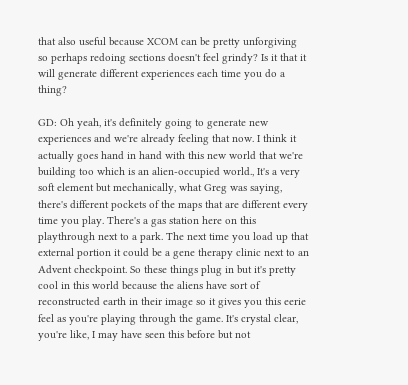that also useful because XCOM can be pretty unforgiving so perhaps redoing sections doesn't feel grindy? Is it that it will generate different experiences each time you do a thing?

GD: Oh yeah, it's definitely going to generate new experiences and we're already feeling that now. I think it actually goes hand in hand with this new world that we're building too which is an alien-occupied world., It's a very soft element but mechanically, what Greg was saying, there's different pockets of the maps that are different every time you play. There's a gas station here on this playthrough next to a park. The next time you load up that external portion it could be a gene therapy clinic next to an Advent checkpoint. So these things plug in but it's pretty cool in this world because the aliens have sort of reconstructed earth in their image so it gives you this eerie feel as you're playing through the game. It's crystal clear, you're like, I may have seen this before but not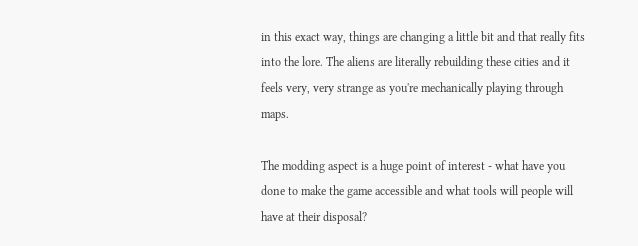in this exact way, things are changing a little bit and that really fits into the lore. The aliens are literally rebuilding these cities and it feels very, very strange as you're mechanically playing through maps.

The modding aspect is a huge point of interest - what have you done to make the game accessible and what tools will people will have at their disposal?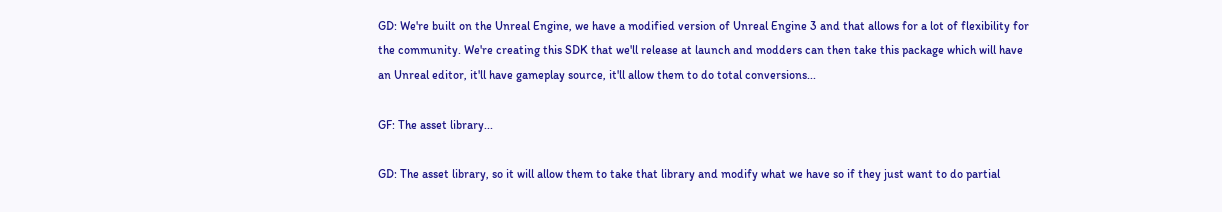GD: We're built on the Unreal Engine, we have a modified version of Unreal Engine 3 and that allows for a lot of flexibility for the community. We're creating this SDK that we'll release at launch and modders can then take this package which will have an Unreal editor, it'll have gameplay source, it'll allow them to do total conversions...

GF: The asset library...

GD: The asset library, so it will allow them to take that library and modify what we have so if they just want to do partial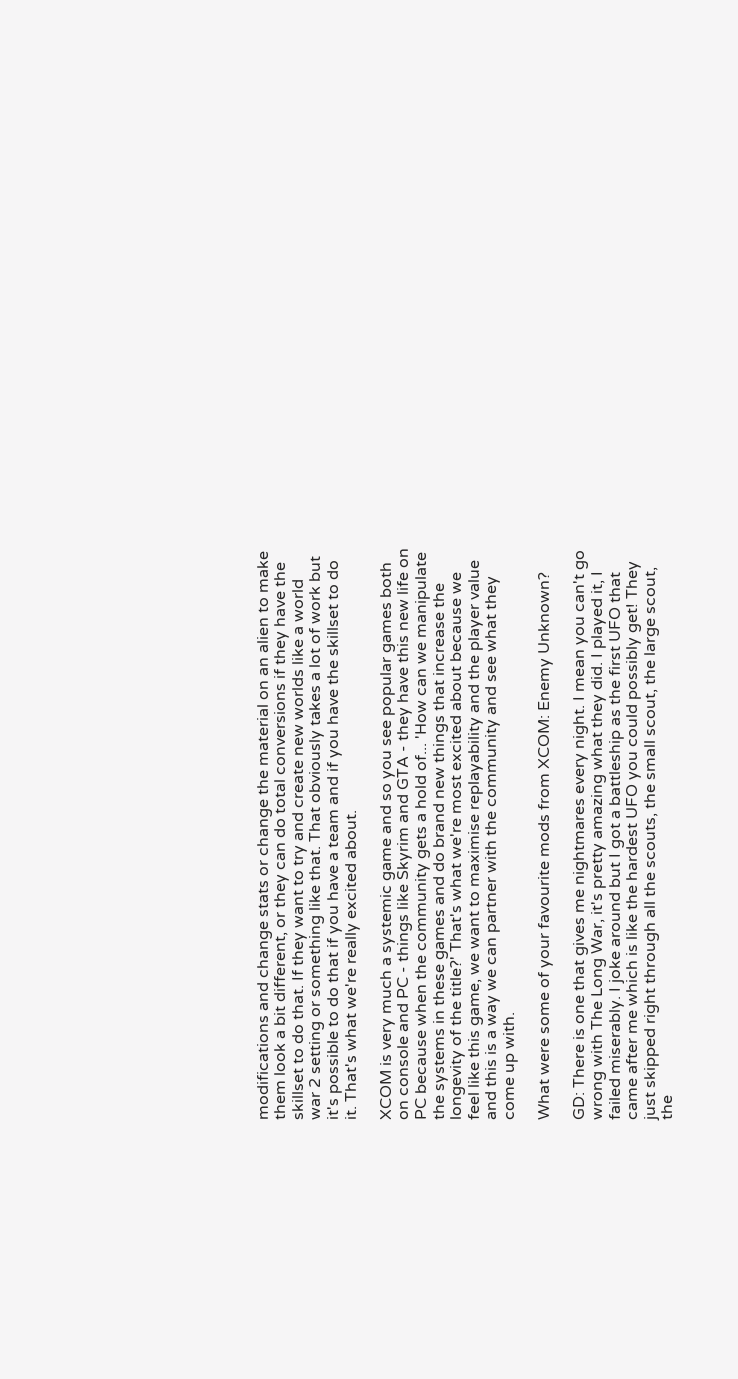modifications and change stats or change the material on an alien to make them look a bit different, or they can do total conversions if they have the skillset to do that. If they want to try and create new worlds like a world war 2 setting or something like that. That obviously takes a lot of work but it's possible to do that if you have a team and if you have the skillset to do it. That's what we're really excited about.

XCOM is very much a systemic game and so you see popular games both on console and PC - things like Skyrim and GTA - they have this new life on PC because when the community gets a hold of... 'How can we manipulate the systems in these games and do brand new things that increase the longevity of the title?' That's what we're most excited about because we feel like this game, we want to maximise replayability and the player value and this is a way we can partner with the community and see what they come up with.

What were some of your favourite mods from XCOM: Enemy Unknown?

GD: There is one that gives me nightmares every night. I mean you can't go wrong with The Long War, it's pretty amazing what they did. I played it, I failed miserably. I joke around but I got a battleship as the first UFO that came after me which is like the hardest UFO you could possibly get! They just skipped right through all the scouts, the small scout, the large scout, the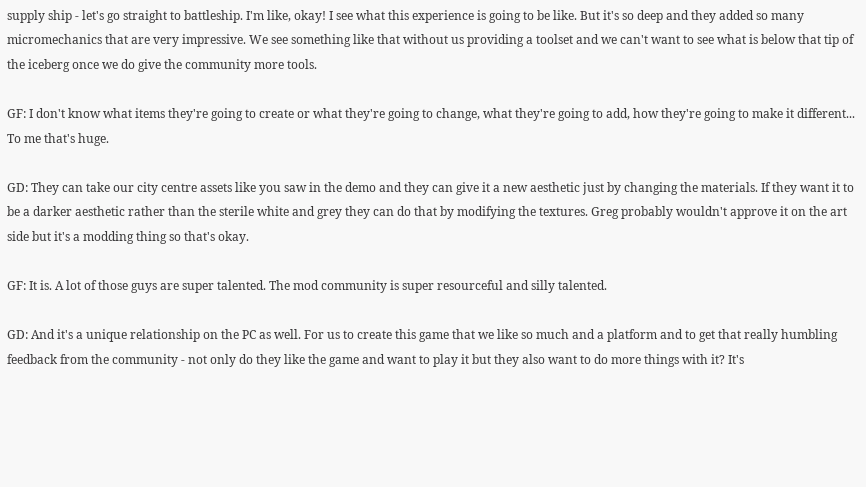supply ship - let's go straight to battleship. I'm like, okay! I see what this experience is going to be like. But it's so deep and they added so many micromechanics that are very impressive. We see something like that without us providing a toolset and we can't want to see what is below that tip of the iceberg once we do give the community more tools.

GF: I don't know what items they're going to create or what they're going to change, what they're going to add, how they're going to make it different... To me that's huge.

GD: They can take our city centre assets like you saw in the demo and they can give it a new aesthetic just by changing the materials. If they want it to be a darker aesthetic rather than the sterile white and grey they can do that by modifying the textures. Greg probably wouldn't approve it on the art side but it's a modding thing so that's okay.

GF: It is. A lot of those guys are super talented. The mod community is super resourceful and silly talented.

GD: And it's a unique relationship on the PC as well. For us to create this game that we like so much and a platform and to get that really humbling feedback from the community - not only do they like the game and want to play it but they also want to do more things with it? It's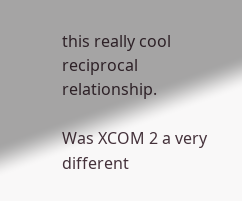this really cool reciprocal relationship.

Was XCOM 2 a very different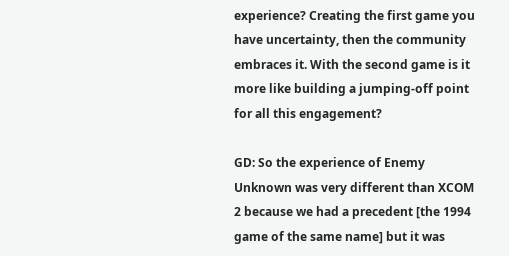experience? Creating the first game you have uncertainty, then the community embraces it. With the second game is it more like building a jumping-off point for all this engagement?

GD: So the experience of Enemy Unknown was very different than XCOM 2 because we had a precedent [the 1994 game of the same name] but it was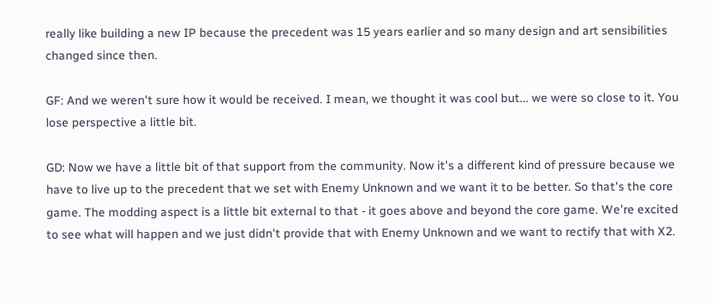really like building a new IP because the precedent was 15 years earlier and so many design and art sensibilities changed since then.

GF: And we weren't sure how it would be received. I mean, we thought it was cool but... we were so close to it. You lose perspective a little bit.

GD: Now we have a little bit of that support from the community. Now it's a different kind of pressure because we have to live up to the precedent that we set with Enemy Unknown and we want it to be better. So that's the core game. The modding aspect is a little bit external to that - it goes above and beyond the core game. We're excited to see what will happen and we just didn't provide that with Enemy Unknown and we want to rectify that with X2.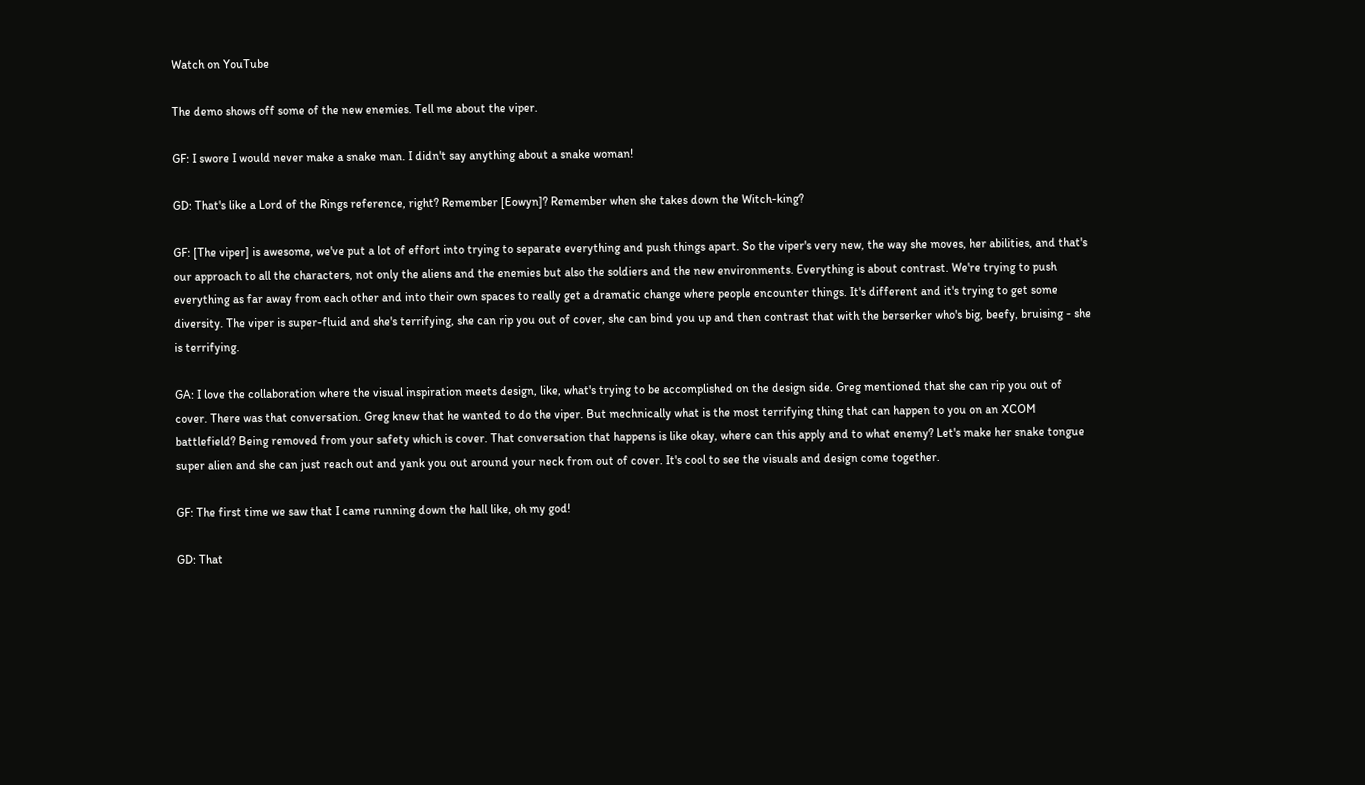Watch on YouTube

The demo shows off some of the new enemies. Tell me about the viper.

GF: I swore I would never make a snake man. I didn't say anything about a snake woman!

GD: That's like a Lord of the Rings reference, right? Remember [Eowyn]? Remember when she takes down the Witch-king?

GF: [The viper] is awesome, we've put a lot of effort into trying to separate everything and push things apart. So the viper's very new, the way she moves, her abilities, and that's our approach to all the characters, not only the aliens and the enemies but also the soldiers and the new environments. Everything is about contrast. We're trying to push everything as far away from each other and into their own spaces to really get a dramatic change where people encounter things. It's different and it's trying to get some diversity. The viper is super-fluid and she's terrifying, she can rip you out of cover, she can bind you up and then contrast that with the berserker who's big, beefy, bruising - she is terrifying.

GA: I love the collaboration where the visual inspiration meets design, like, what's trying to be accomplished on the design side. Greg mentioned that she can rip you out of cover. There was that conversation. Greg knew that he wanted to do the viper. But mechnically what is the most terrifying thing that can happen to you on an XCOM battlefield? Being removed from your safety which is cover. That conversation that happens is like okay, where can this apply and to what enemy? Let's make her snake tongue super alien and she can just reach out and yank you out around your neck from out of cover. It's cool to see the visuals and design come together.

GF: The first time we saw that I came running down the hall like, oh my god!

GD: That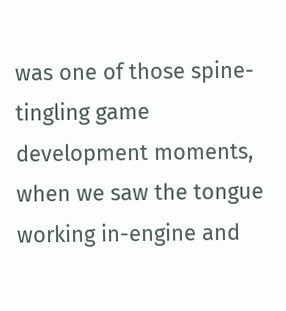was one of those spine-tingling game development moments, when we saw the tongue working in-engine and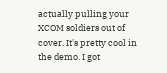actually pulling your XCOM soldiers out of cover. It's pretty cool in the demo. I got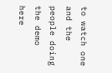to watch one and the people doing the demo here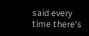said every time there's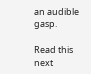an audible gasp.

Read this next